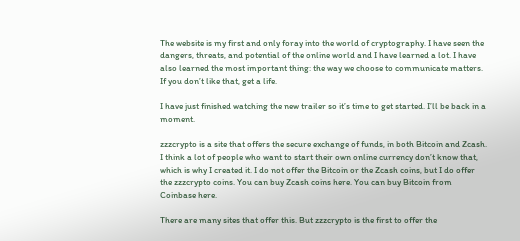The website is my first and only foray into the world of cryptography. I have seen the dangers, threats, and potential of the online world and I have learned a lot. I have also learned the most important thing: the way we choose to communicate matters. If you don’t like that, get a life.

I have just finished watching the new trailer so it’s time to get started. I’ll be back in a moment.

zzzcrypto is a site that offers the secure exchange of funds, in both Bitcoin and Zcash. I think a lot of people who want to start their own online currency don’t know that, which is why I created it. I do not offer the Bitcoin or the Zcash coins, but I do offer the zzzcrypto coins. You can buy Zcash coins here. You can buy Bitcoin from Coinbase here.

There are many sites that offer this. But zzzcrypto is the first to offer the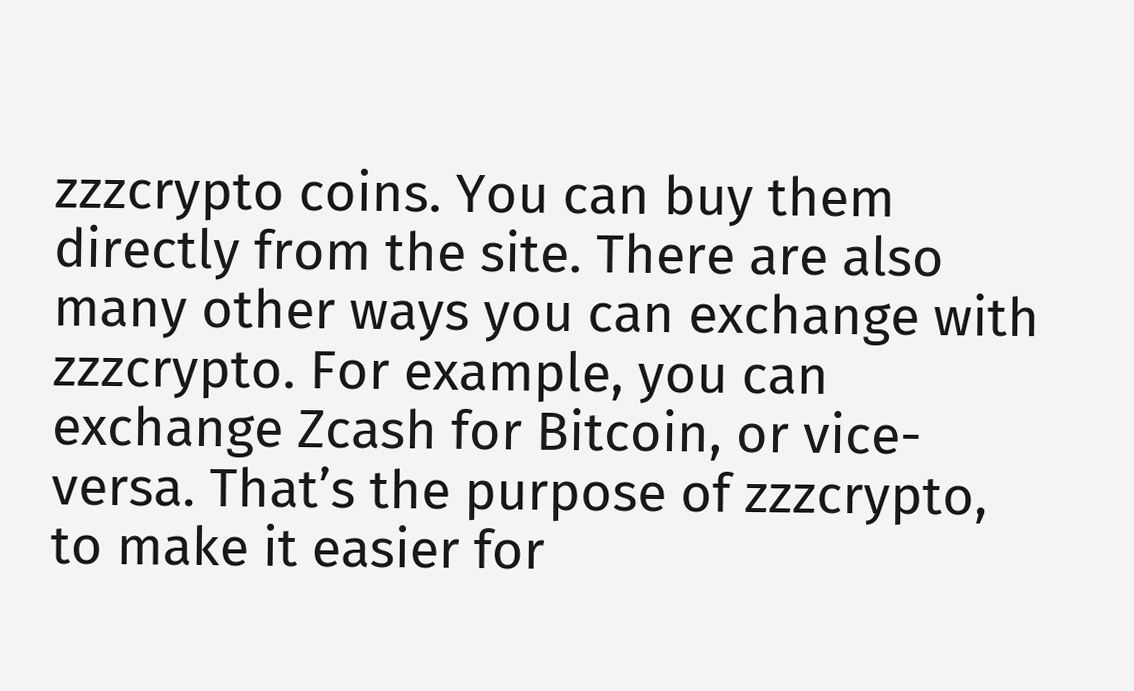zzzcrypto coins. You can buy them directly from the site. There are also many other ways you can exchange with zzzcrypto. For example, you can exchange Zcash for Bitcoin, or vice-versa. That’s the purpose of zzzcrypto, to make it easier for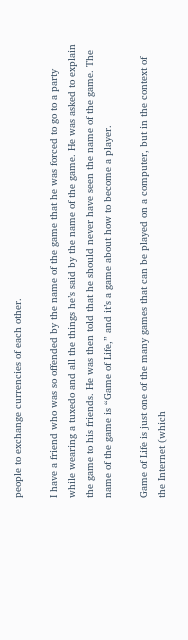people to exchange currencies of each other.

I have a friend who was so offended by the name of the game that he was forced to go to a party while wearing a tuxedo and all the things he’s said by the name of the game. He was asked to explain the game to his friends. He was then told that he should never have seen the name of the game. The name of the game is “Game of Life,” and it’s a game about how to become a player.

Game of Life is just one of the many games that can be played on a computer, but in the context of the Internet (which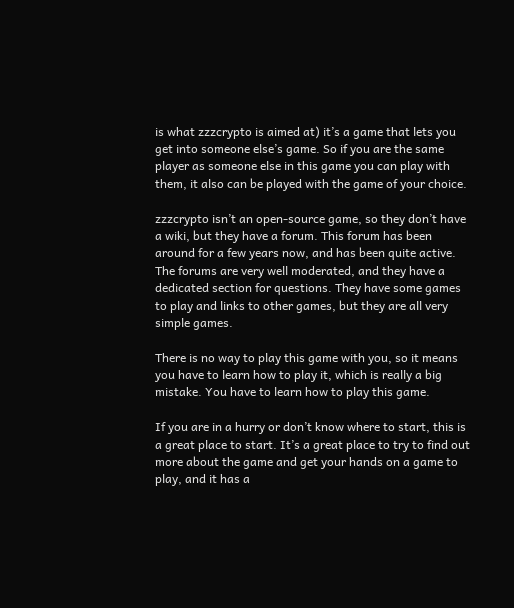is what zzzcrypto is aimed at) it’s a game that lets you get into someone else’s game. So if you are the same player as someone else in this game you can play with them, it also can be played with the game of your choice.

zzzcrypto isn’t an open-source game, so they don’t have a wiki, but they have a forum. This forum has been around for a few years now, and has been quite active. The forums are very well moderated, and they have a dedicated section for questions. They have some games to play and links to other games, but they are all very simple games.

There is no way to play this game with you, so it means you have to learn how to play it, which is really a big mistake. You have to learn how to play this game.

If you are in a hurry or don’t know where to start, this is a great place to start. It’s a great place to try to find out more about the game and get your hands on a game to play, and it has a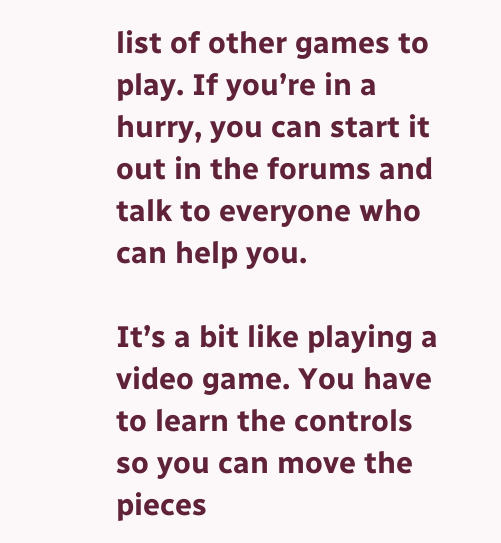list of other games to play. If you’re in a hurry, you can start it out in the forums and talk to everyone who can help you.

It’s a bit like playing a video game. You have to learn the controls so you can move the pieces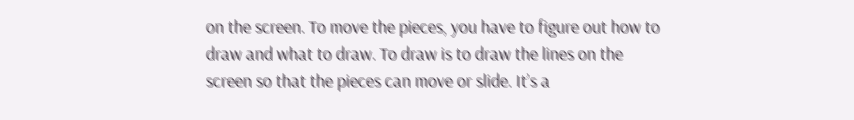on the screen. To move the pieces, you have to figure out how to draw and what to draw. To draw is to draw the lines on the screen so that the pieces can move or slide. It’s a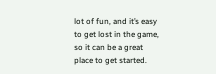lot of fun, and it’s easy to get lost in the game, so it can be a great place to get started.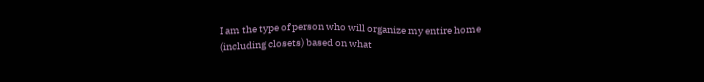I am the type of person who will organize my entire home (including closets) based on what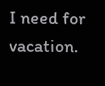I need for vacation.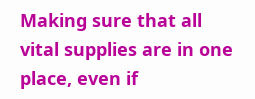Making sure that all vital supplies are in one place, even if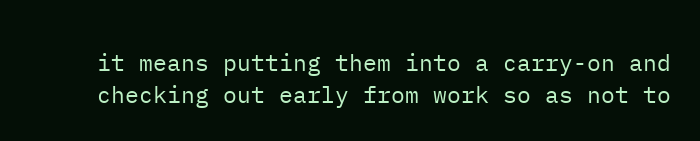it means putting them into a carry-on and checking out early from work so as not to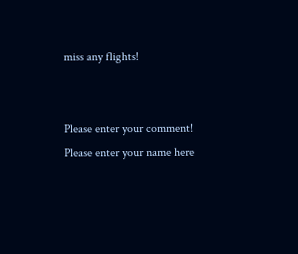miss any flights!


Please enter your comment!
Please enter your name here